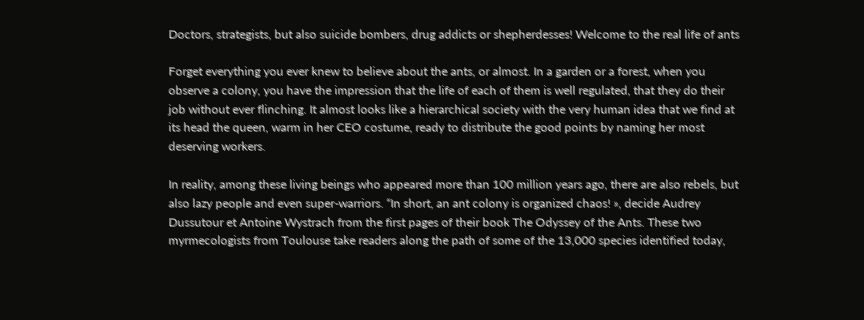Doctors, strategists, but also suicide bombers, drug addicts or shepherdesses! Welcome to the real life of ants

Forget everything you ever knew to believe about the ants, or almost. In a garden or a forest, when you observe a colony, you have the impression that the life of each of them is well regulated, that they do their job without ever flinching. It almost looks like a hierarchical society with the very human idea that we find at its head the queen, warm in her CEO costume, ready to distribute the good points by naming her most deserving workers.

In reality, among these living beings who appeared more than 100 million years ago, there are also rebels, but also lazy people and even super-warriors. “In short, an ant colony is organized chaos! », decide Audrey Dussutour et Antoine Wystrach from the first pages of their book The Odyssey of the Ants. These two myrmecologists from Toulouse take readers along the path of some of the 13,000 species identified today,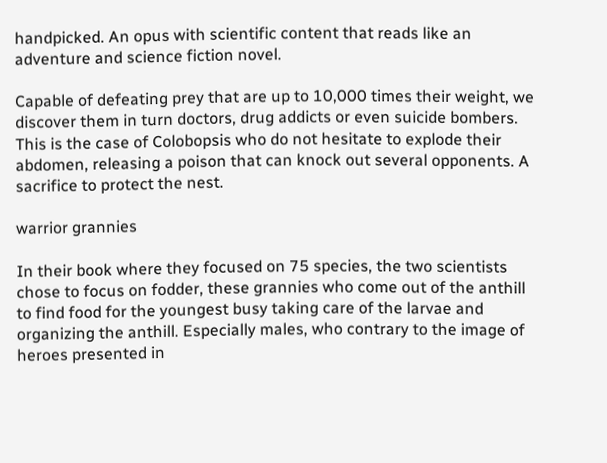handpicked. An opus with scientific content that reads like an adventure and science fiction novel.

Capable of defeating prey that are up to 10,000 times their weight, we discover them in turn doctors, drug addicts or even suicide bombers. This is the case of Colobopsis who do not hesitate to explode their abdomen, releasing a poison that can knock out several opponents. A sacrifice to protect the nest.

warrior grannies

In their book where they focused on 75 species, the two scientists chose to focus on fodder, these grannies who come out of the anthill to find food for the youngest busy taking care of the larvae and organizing the anthill. Especially males, who contrary to the image of heroes presented in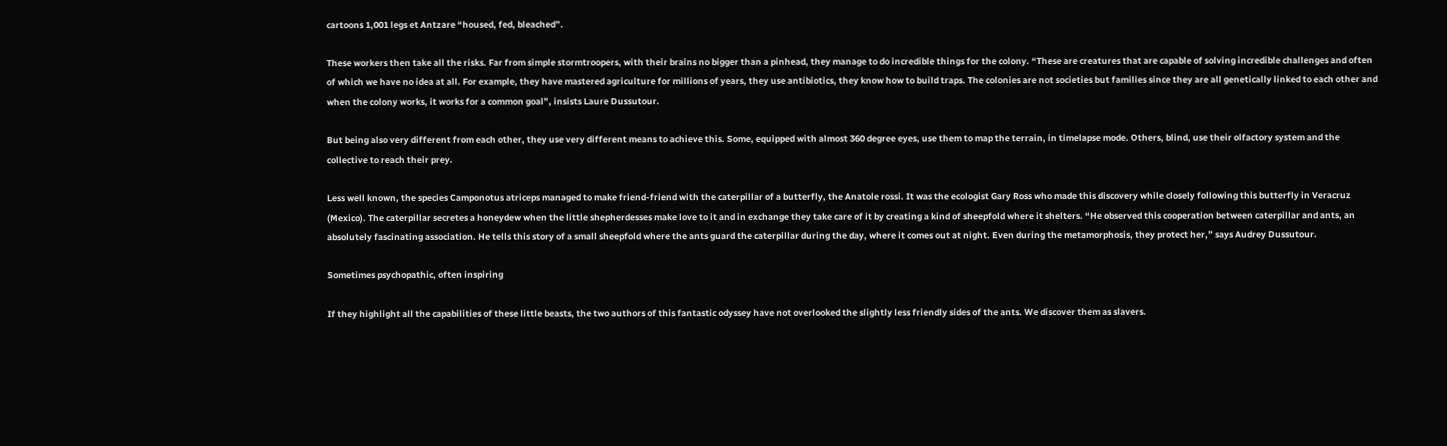cartoons 1,001 legs et Antzare “housed, fed, bleached”.

These workers then take all the risks. Far from simple stormtroopers, with their brains no bigger than a pinhead, they manage to do incredible things for the colony. “These are creatures that are capable of solving incredible challenges and often of which we have no idea at all. For example, they have mastered agriculture for millions of years, they use antibiotics, they know how to build traps. The colonies are not societies but families since they are all genetically linked to each other and when the colony works, it works for a common goal”, insists Laure Dussutour.

But being also very different from each other, they use very different means to achieve this. Some, equipped with almost 360 degree eyes, use them to map the terrain, in timelapse mode. Others, blind, use their olfactory system and the collective to reach their prey.

Less well known, the species Camponotus atriceps managed to make friend-friend with the caterpillar of a butterfly, the Anatole rossi. It was the ecologist Gary Ross who made this discovery while closely following this butterfly in Veracruz (Mexico). The caterpillar secretes a honeydew when the little shepherdesses make love to it and in exchange they take care of it by creating a kind of sheepfold where it shelters. “He observed this cooperation between caterpillar and ants, an absolutely fascinating association. He tells this story of a small sheepfold where the ants guard the caterpillar during the day, where it comes out at night. Even during the metamorphosis, they protect her,” says Audrey Dussutour.

Sometimes psychopathic, often inspiring

If they highlight all the capabilities of these little beasts, the two authors of this fantastic odyssey have not overlooked the slightly less friendly sides of the ants. We discover them as slavers.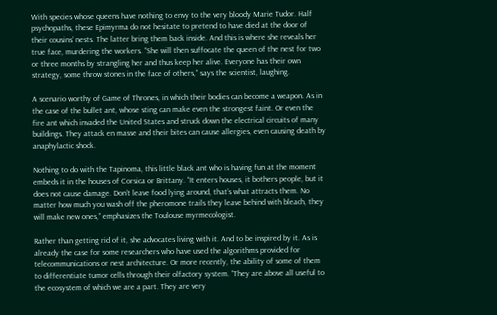With species whose queens have nothing to envy to the very bloody Marie Tudor. Half psychopaths, these Epimyrma do not hesitate to pretend to have died at the door of their cousins’ nests. The latter bring them back inside. And this is where she reveals her true face, murdering the workers. “She will then suffocate the queen of the nest for two or three months by strangling her and thus keep her alive. Everyone has their own strategy, some throw stones in the face of others,” says the scientist, laughing.

A scenario worthy of Game of Thrones, in which their bodies can become a weapon. As in the case of the bullet ant, whose sting can make even the strongest faint. Or even the fire ant which invaded the United States and struck down the electrical circuits of many buildings. They attack en masse and their bites can cause allergies, even causing death by anaphylactic shock.

Nothing to do with the Tapinoma, this little black ant who is having fun at the moment embeds it in the houses of Corsica or Brittany. “It enters houses, it bothers people, but it does not cause damage. Don’t leave food lying around, that’s what attracts them. No matter how much you wash off the pheromone trails they leave behind with bleach, they will make new ones,” emphasizes the Toulouse myrmecologist.

Rather than getting rid of it, she advocates living with it. And to be inspired by it. As is already the case for some researchers who have used the algorithms provided for telecommunications or nest architecture. Or more recently, the ability of some of them to differentiate tumor cells through their olfactory system. “They are above all useful to the ecosystem of which we are a part. They are very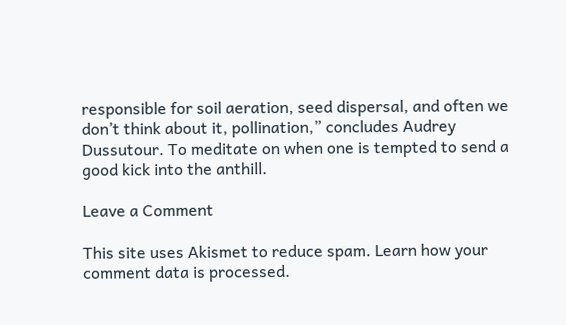responsible for soil aeration, seed dispersal, and often we don’t think about it, pollination,” concludes Audrey Dussutour. To meditate on when one is tempted to send a good kick into the anthill.

Leave a Comment

This site uses Akismet to reduce spam. Learn how your comment data is processed.